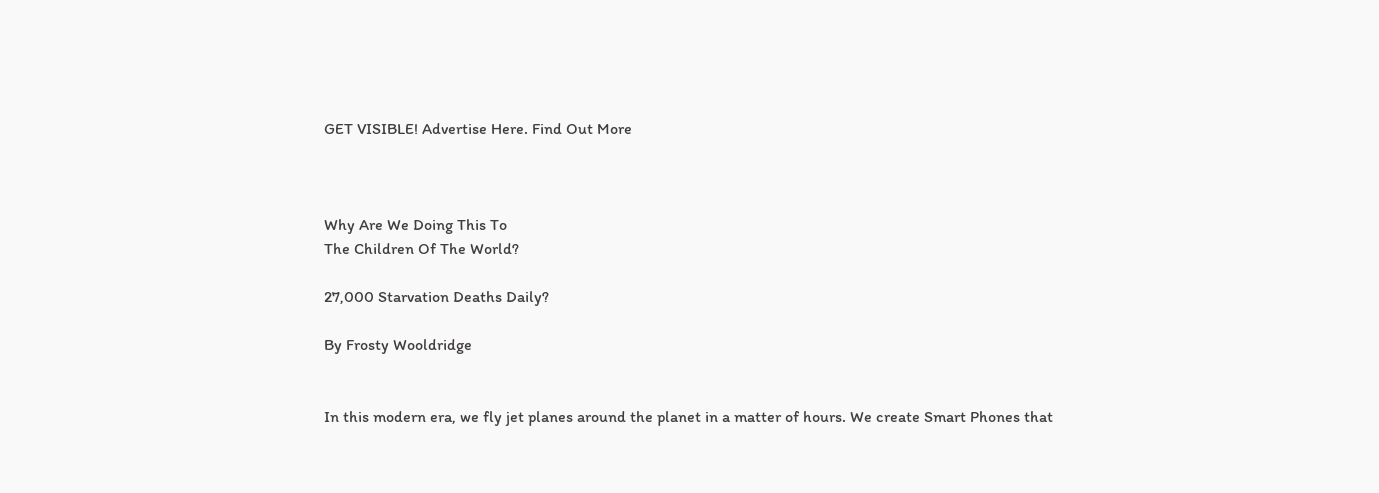GET VISIBLE! Advertise Here. Find Out More



Why Are We Doing This To
The Children Of The World?

27,000 Starvation Deaths Daily?

By Frosty Wooldridge


In this modern era, we fly jet planes around the planet in a matter of hours. We create Smart Phones that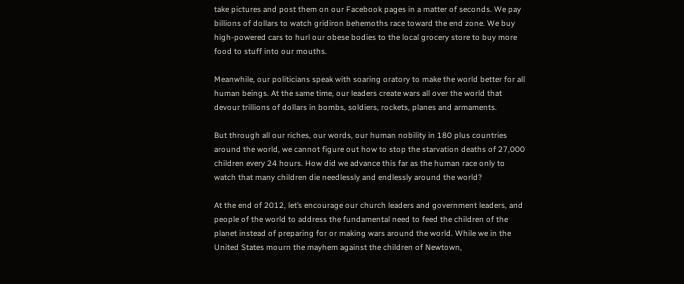take pictures and post them on our Facebook pages in a matter of seconds. We pay billions of dollars to watch gridiron behemoths race toward the end zone. We buy high-powered cars to hurl our obese bodies to the local grocery store to buy more food to stuff into our mouths.

Meanwhile, our politicians speak with soaring oratory to make the world better for all human beings. At the same time, our leaders create wars all over the world that devour trillions of dollars in bombs, soldiers, rockets, planes and armaments.

But through all our riches, our words, our human nobility in 180 plus countries around the world, we cannot figure out how to stop the starvation deaths of 27,000 children every 24 hours. How did we advance this far as the human race only to watch that many children die needlessly and endlessly around the world?

At the end of 2012, let’s encourage our church leaders and government leaders, and people of the world to address the fundamental need to feed the children of the planet instead of preparing for or making wars around the world. While we in the United States mourn the mayhem against the children of Newtown,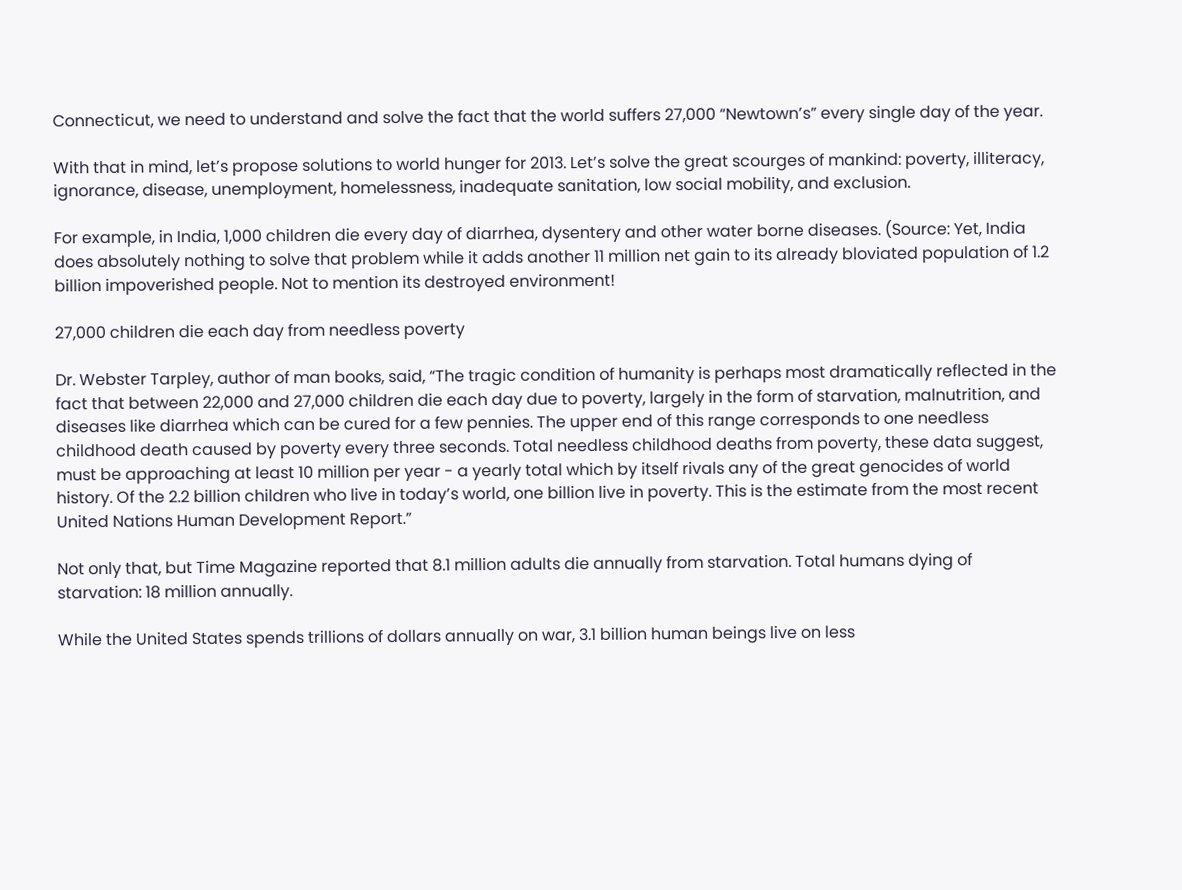Connecticut, we need to understand and solve the fact that the world suffers 27,000 “Newtown’s” every single day of the year.

With that in mind, let’s propose solutions to world hunger for 2013. Let’s solve the great scourges of mankind: poverty, illiteracy, ignorance, disease, unemployment, homelessness, inadequate sanitation, low social mobility, and exclusion.

For example, in India, 1,000 children die every day of diarrhea, dysentery and other water borne diseases. (Source: Yet, India does absolutely nothing to solve that problem while it adds another 11 million net gain to its already bloviated population of 1.2 billion impoverished people. Not to mention its destroyed environment!

27,000 children die each day from needless poverty

Dr. Webster Tarpley, author of man books, said, “The tragic condition of humanity is perhaps most dramatically reflected in the fact that between 22,000 and 27,000 children die each day due to poverty, largely in the form of starvation, malnutrition, and diseases like diarrhea which can be cured for a few pennies. The upper end of this range corresponds to one needless childhood death caused by poverty every three seconds. Total needless childhood deaths from poverty, these data suggest, must be approaching at least 10 million per year - a yearly total which by itself rivals any of the great genocides of world history. Of the 2.2 billion children who live in today’s world, one billion live in poverty. This is the estimate from the most recent United Nations Human Development Report.”

Not only that, but Time Magazine reported that 8.1 million adults die annually from starvation. Total humans dying of starvation: 18 million annually.

While the United States spends trillions of dollars annually on war, 3.1 billion human beings live on less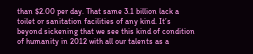than $2.00 per day. That same 3.1 billion lack a toilet or sanitation facilities of any kind. It’s beyond sickening that we see this kind of condition of humanity in 2012 with all our talents as a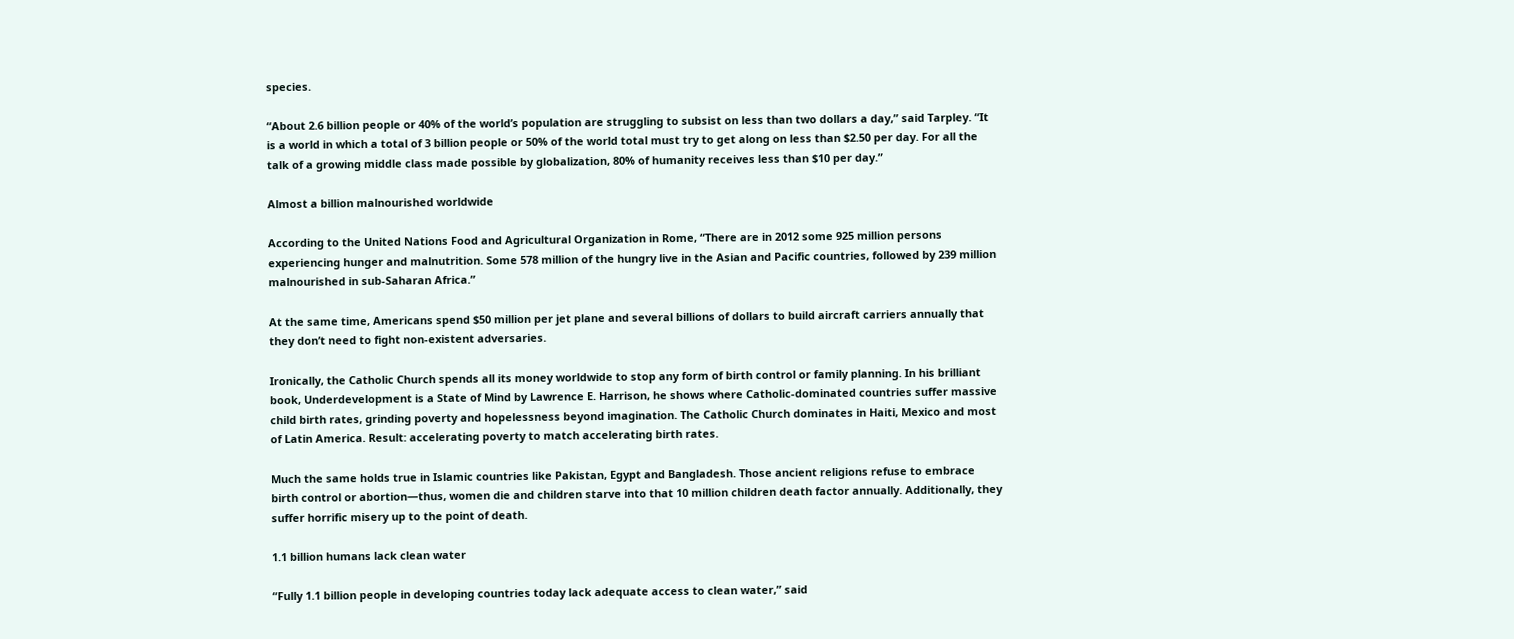species.

“About 2.6 billion people or 40% of the world’s population are struggling to subsist on less than two dollars a day,” said Tarpley. “It is a world in which a total of 3 billion people or 50% of the world total must try to get along on less than $2.50 per day. For all the talk of a growing middle class made possible by globalization, 80% of humanity receives less than $10 per day.”

Almost a billion malnourished worldwide

According to the United Nations Food and Agricultural Organization in Rome, “There are in 2012 some 925 million persons experiencing hunger and malnutrition. Some 578 million of the hungry live in the Asian and Pacific countries, followed by 239 million malnourished in sub-Saharan Africa.”

At the same time, Americans spend $50 million per jet plane and several billions of dollars to build aircraft carriers annually that they don’t need to fight non-existent adversaries.

Ironically, the Catholic Church spends all its money worldwide to stop any form of birth control or family planning. In his brilliant book, Underdevelopment is a State of Mind by Lawrence E. Harrison, he shows where Catholic-dominated countries suffer massive child birth rates, grinding poverty and hopelessness beyond imagination. The Catholic Church dominates in Haiti, Mexico and most of Latin America. Result: accelerating poverty to match accelerating birth rates.

Much the same holds true in Islamic countries like Pakistan, Egypt and Bangladesh. Those ancient religions refuse to embrace birth control or abortion—thus, women die and children starve into that 10 million children death factor annually. Additionally, they suffer horrific misery up to the point of death.

1.1 billion humans lack clean water

“Fully 1.1 billion people in developing countries today lack adequate access to clean water,” said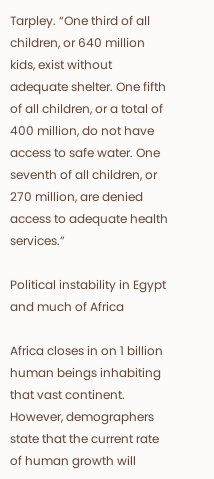Tarpley. “One third of all children, or 640 million kids, exist without adequate shelter. One fifth of all children, or a total of 400 million, do not have access to safe water. One seventh of all children, or 270 million, are denied access to adequate health services.”

Political instability in Egypt and much of Africa

Africa closes in on 1 billion human beings inhabiting that vast continent. However, demographers state that the current rate of human growth will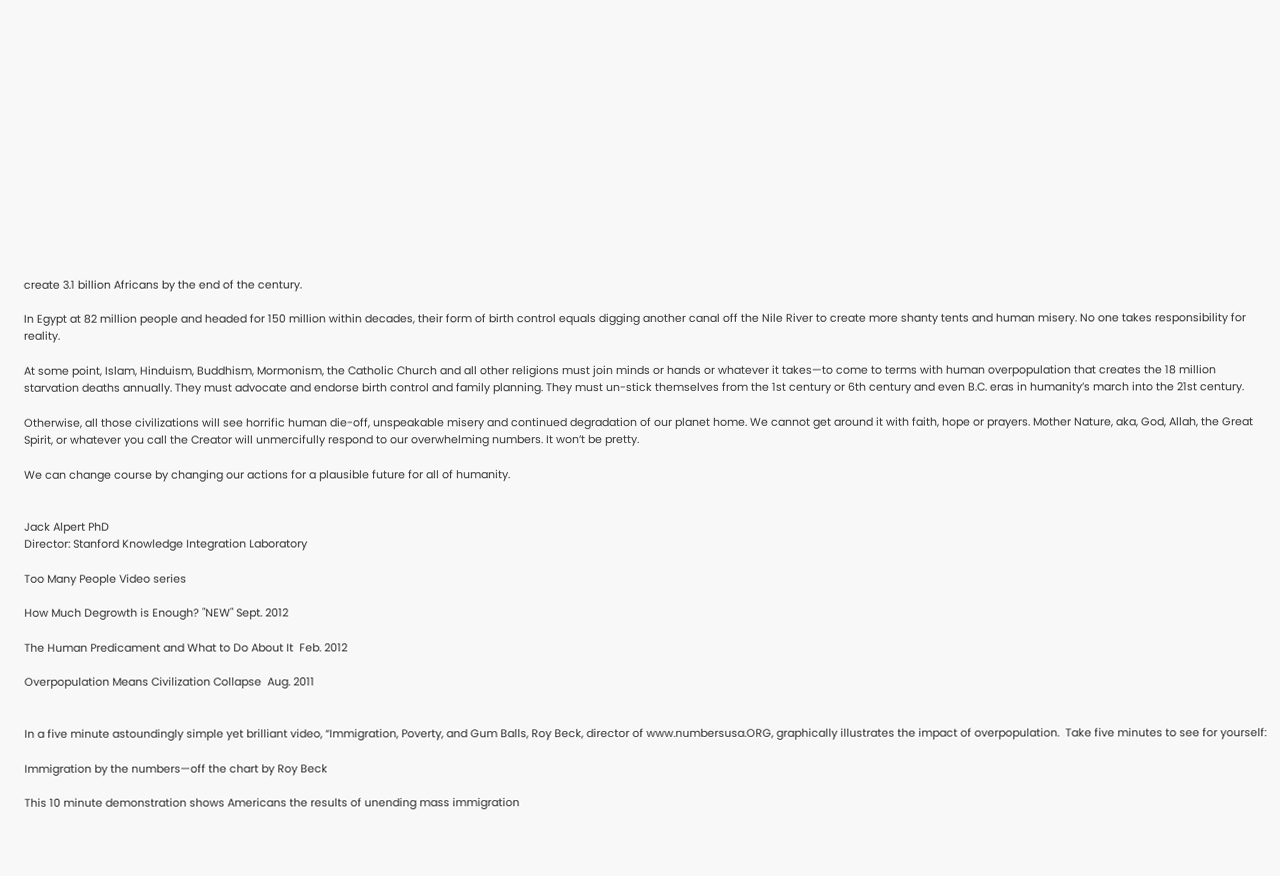create 3.1 billion Africans by the end of the century.

In Egypt at 82 million people and headed for 150 million within decades, their form of birth control equals digging another canal off the Nile River to create more shanty tents and human misery. No one takes responsibility for reality.

At some point, Islam, Hinduism, Buddhism, Mormonism, the Catholic Church and all other religions must join minds or hands or whatever it takes—to come to terms with human overpopulation that creates the 18 million starvation deaths annually. They must advocate and endorse birth control and family planning. They must un-stick themselves from the 1st century or 6th century and even B.C. eras in humanity’s march into the 21st century.

Otherwise, all those civilizations will see horrific human die-off, unspeakable misery and continued degradation of our planet home. We cannot get around it with faith, hope or prayers. Mother Nature, aka, God, Allah, the Great Spirit, or whatever you call the Creator will unmercifully respond to our overwhelming numbers. It won’t be pretty.

We can change course by changing our actions for a plausible future for all of humanity.


Jack Alpert PhD
Director: Stanford Knowledge Integration Laboratory

Too Many People Video series

How Much Degrowth is Enough? "NEW" Sept. 2012

The Human Predicament and What to Do About It  Feb. 2012

Overpopulation Means Civilization Collapse  Aug. 2011


In a five minute astoundingly simple yet brilliant video, “Immigration, Poverty, and Gum Balls, Roy Beck, director of www.numbersusa.ORG, graphically illustrates the impact of overpopulation.  Take five minutes to see for yourself:

Immigration by the numbers—off the chart by Roy Beck

This 10 minute demonstration shows Americans the results of unending mass immigration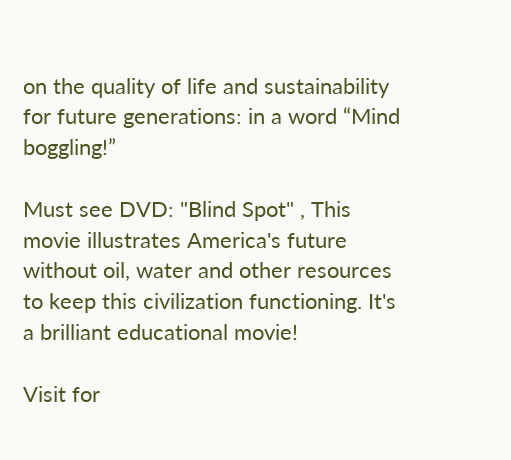on the quality of life and sustainability for future generations: in a word “Mind boggling!”

Must see DVD: "Blind Spot" , This movie illustrates America's future without oil, water and other resources to keep this civilization functioning. It's a brilliant educational movie!

Visit for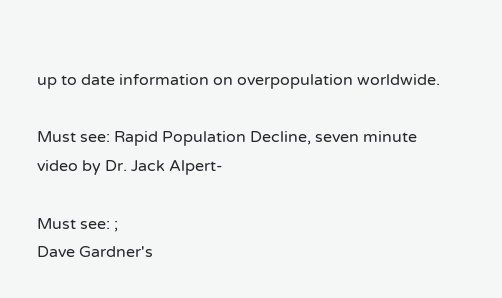up to date information on overpopulation worldwide.

Must see: Rapid Population Decline, seven minute video by Dr. Jack Alpert-

Must see: ;
Dave Gardner's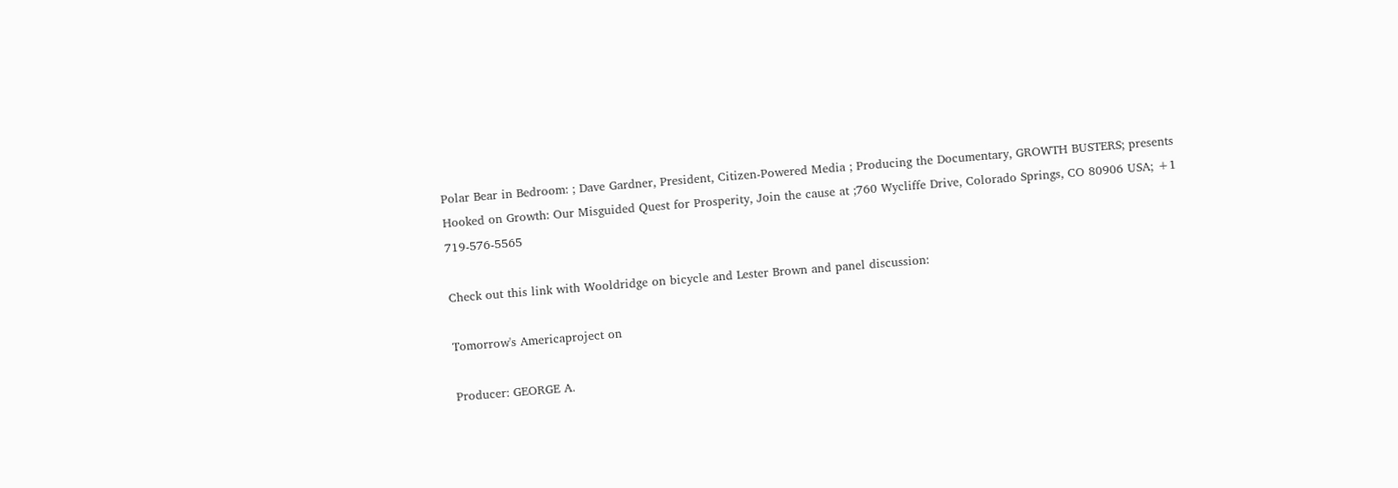Polar Bear in Bedroom: ; Dave Gardner, President, Citizen-Powered Media ; Producing the Documentary, GROWTH BUSTERS; presents Hooked on Growth: Our Misguided Quest for Prosperity, Join the cause at ;760 Wycliffe Drive, Colorado Springs, CO 80906 USA; +1 719-576-5565

Check out this link with Wooldridge on bicycle and Lester Brown and panel discussion:

Tomorrow's Americaproject on

Producer: GEORGE A.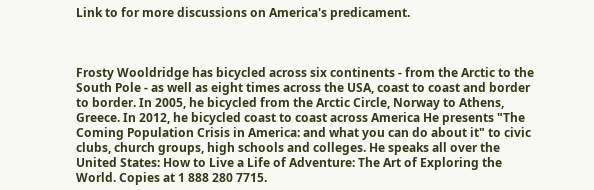Link to for more discussions on America's predicament.



Frosty Wooldridge has bicycled across six continents - from the Arctic to the South Pole - as well as eight times across the USA, coast to coast and border to border. In 2005, he bicycled from the Arctic Circle, Norway to Athens, Greece. In 2012, he bicycled coast to coast across America He presents "The Coming Population Crisis in America: and what you can do about it" to civic clubs, church groups, high schools and colleges. He speaks all over the United States: How to Live a Life of Adventure: The Art of Exploring the World. Copies at 1 888 280 7715.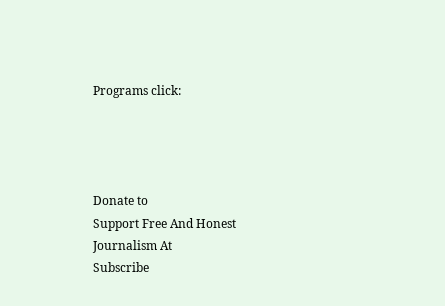Programs click:




Donate to
Support Free And Honest
Journalism At
Subscribe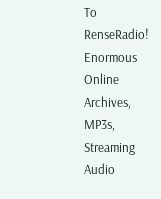To RenseRadio!
Enormous Online Archives,
MP3s, Streaming Audio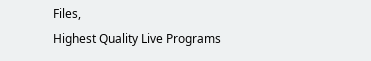Files,
Highest Quality Live Programs